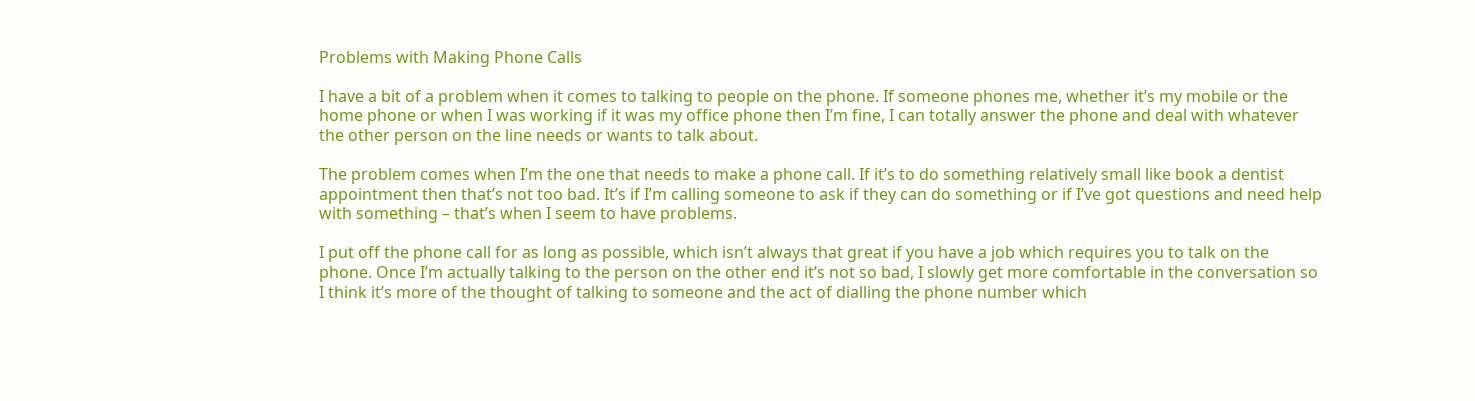Problems with Making Phone Calls

I have a bit of a problem when it comes to talking to people on the phone. If someone phones me, whether it’s my mobile or the home phone or when I was working if it was my office phone then I’m fine, I can totally answer the phone and deal with whatever the other person on the line needs or wants to talk about.

The problem comes when I’m the one that needs to make a phone call. If it’s to do something relatively small like book a dentist appointment then that’s not too bad. It’s if I’m calling someone to ask if they can do something or if I’ve got questions and need help with something – that’s when I seem to have problems.

I put off the phone call for as long as possible, which isn’t always that great if you have a job which requires you to talk on the phone. Once I’m actually talking to the person on the other end it’s not so bad, I slowly get more comfortable in the conversation so I think it’s more of the thought of talking to someone and the act of dialling the phone number which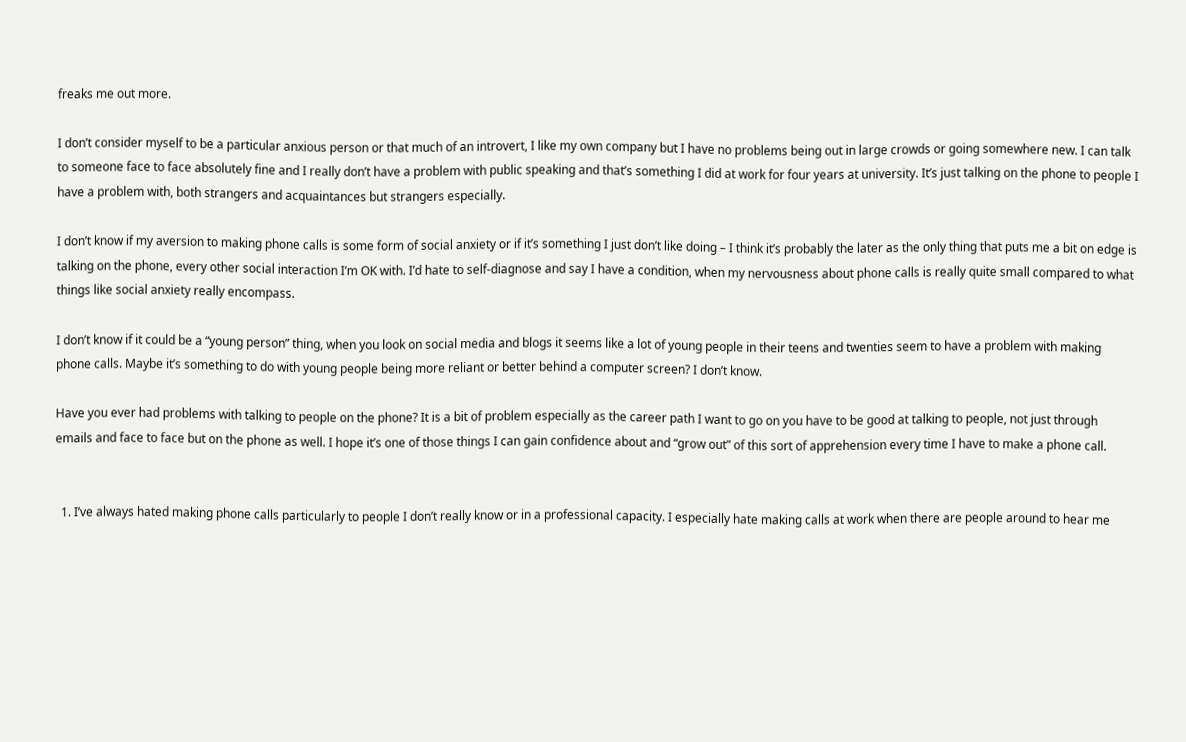freaks me out more.

I don’t consider myself to be a particular anxious person or that much of an introvert, I like my own company but I have no problems being out in large crowds or going somewhere new. I can talk to someone face to face absolutely fine and I really don’t have a problem with public speaking and that’s something I did at work for four years at university. It’s just talking on the phone to people I have a problem with, both strangers and acquaintances but strangers especially.

I don’t know if my aversion to making phone calls is some form of social anxiety or if it’s something I just don’t like doing – I think it’s probably the later as the only thing that puts me a bit on edge is talking on the phone, every other social interaction I’m OK with. I’d hate to self-diagnose and say I have a condition, when my nervousness about phone calls is really quite small compared to what things like social anxiety really encompass.

I don’t know if it could be a “young person” thing, when you look on social media and blogs it seems like a lot of young people in their teens and twenties seem to have a problem with making phone calls. Maybe it’s something to do with young people being more reliant or better behind a computer screen? I don’t know.

Have you ever had problems with talking to people on the phone? It is a bit of problem especially as the career path I want to go on you have to be good at talking to people, not just through emails and face to face but on the phone as well. I hope it’s one of those things I can gain confidence about and “grow out” of this sort of apprehension every time I have to make a phone call.


  1. I’ve always hated making phone calls particularly to people I don’t really know or in a professional capacity. I especially hate making calls at work when there are people around to hear me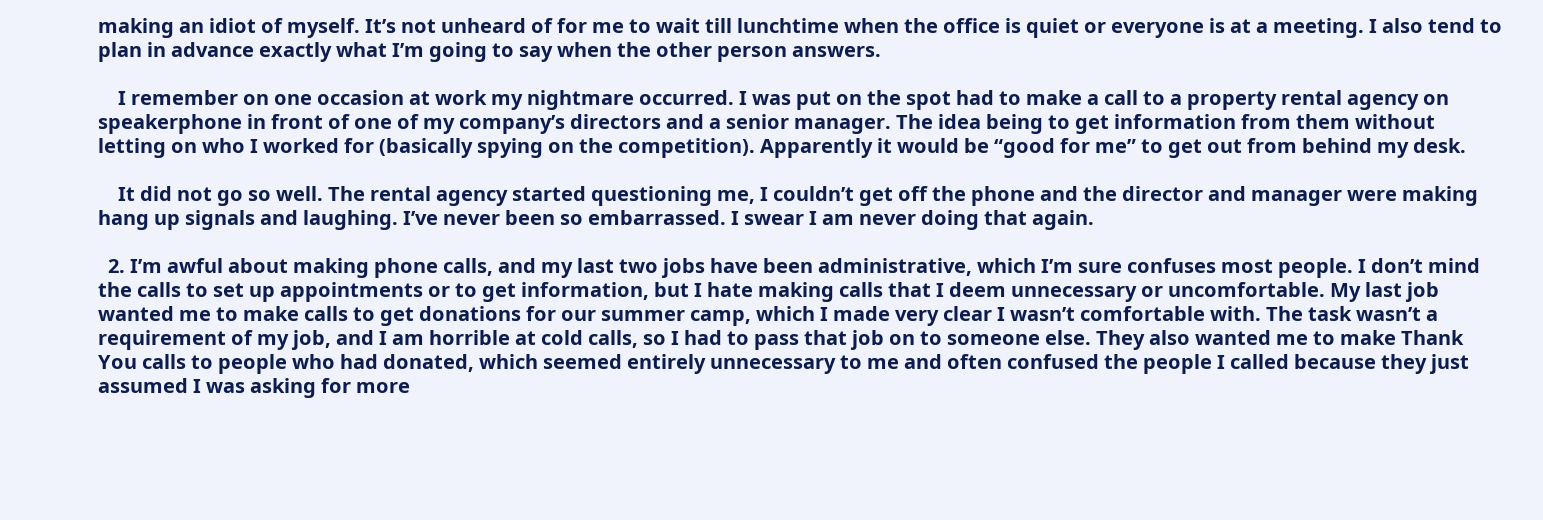making an idiot of myself. It’s not unheard of for me to wait till lunchtime when the office is quiet or everyone is at a meeting. I also tend to plan in advance exactly what I’m going to say when the other person answers.

    I remember on one occasion at work my nightmare occurred. I was put on the spot had to make a call to a property rental agency on speakerphone in front of one of my company’s directors and a senior manager. The idea being to get information from them without letting on who I worked for (basically spying on the competition). Apparently it would be “good for me” to get out from behind my desk.

    It did not go so well. The rental agency started questioning me, I couldn’t get off the phone and the director and manager were making hang up signals and laughing. I’ve never been so embarrassed. I swear I am never doing that again.

  2. I’m awful about making phone calls, and my last two jobs have been administrative, which I’m sure confuses most people. I don’t mind the calls to set up appointments or to get information, but I hate making calls that I deem unnecessary or uncomfortable. My last job wanted me to make calls to get donations for our summer camp, which I made very clear I wasn’t comfortable with. The task wasn’t a requirement of my job, and I am horrible at cold calls, so I had to pass that job on to someone else. They also wanted me to make Thank You calls to people who had donated, which seemed entirely unnecessary to me and often confused the people I called because they just assumed I was asking for more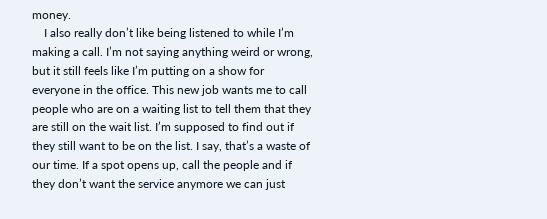money.
    I also really don’t like being listened to while I’m making a call. I’m not saying anything weird or wrong, but it still feels like I’m putting on a show for everyone in the office. This new job wants me to call people who are on a waiting list to tell them that they are still on the wait list. I’m supposed to find out if they still want to be on the list. I say, that’s a waste of our time. If a spot opens up, call the people and if they don’t want the service anymore we can just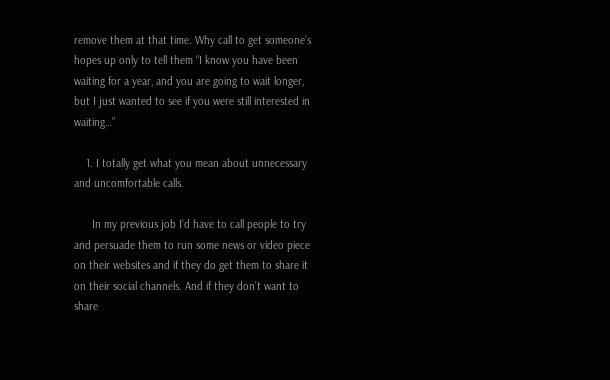remove them at that time. Why call to get someone’s hopes up only to tell them “I know you have been waiting for a year, and you are going to wait longer, but I just wanted to see if you were still interested in waiting…”

    1. I totally get what you mean about unnecessary and uncomfortable calls.

      In my previous job I’d have to call people to try and persuade them to run some news or video piece on their websites and if they do get them to share it on their social channels. And if they don’t want to share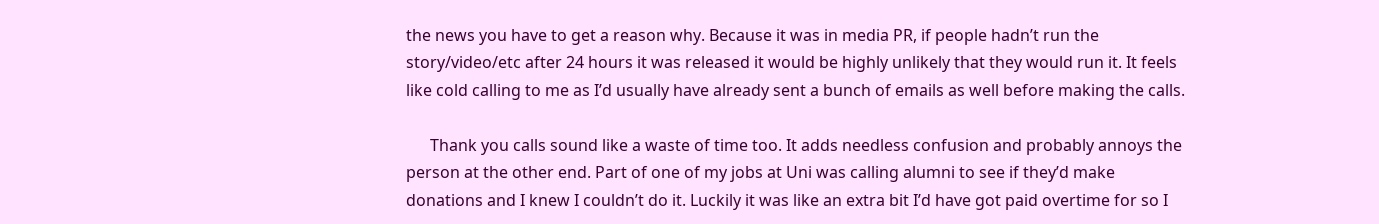the news you have to get a reason why. Because it was in media PR, if people hadn’t run the story/video/etc after 24 hours it was released it would be highly unlikely that they would run it. It feels like cold calling to me as I’d usually have already sent a bunch of emails as well before making the calls.

      Thank you calls sound like a waste of time too. It adds needless confusion and probably annoys the person at the other end. Part of one of my jobs at Uni was calling alumni to see if they’d make donations and I knew I couldn’t do it. Luckily it was like an extra bit I’d have got paid overtime for so I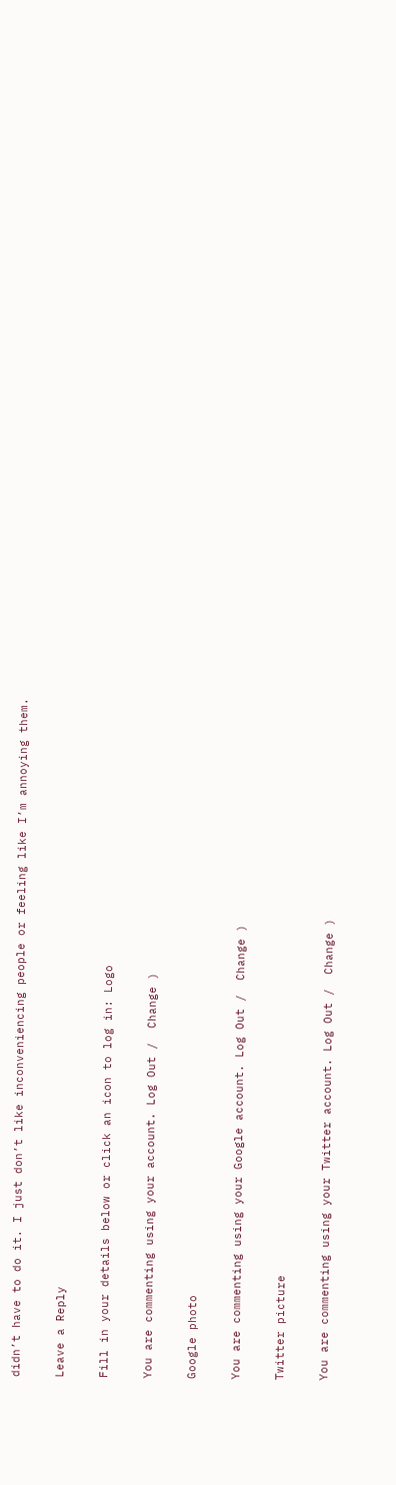didn’t have to do it. I just don’t like inconveniencing people or feeling like I’m annoying them.

Leave a Reply

Fill in your details below or click an icon to log in: Logo

You are commenting using your account. Log Out /  Change )

Google photo

You are commenting using your Google account. Log Out /  Change )

Twitter picture

You are commenting using your Twitter account. Log Out /  Change )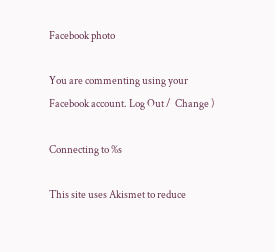Facebook photo

You are commenting using your Facebook account. Log Out /  Change )

Connecting to %s

This site uses Akismet to reduce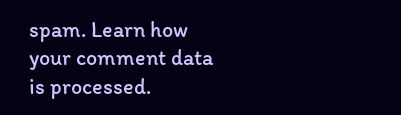spam. Learn how your comment data is processed.